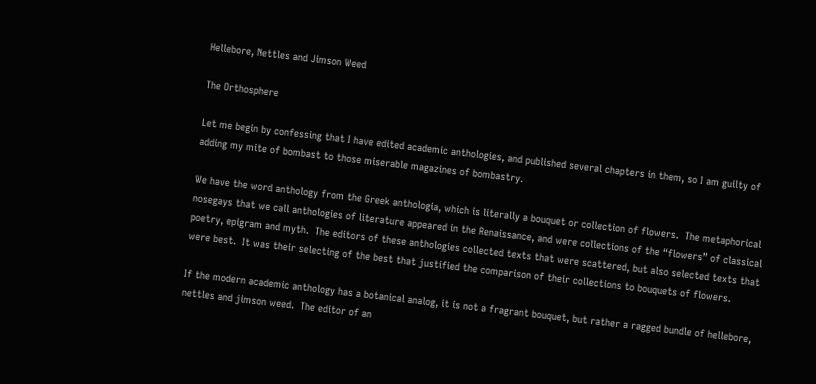Hellebore, Nettles and Jimson Weed

The Orthosphere

Let me begin by confessing that I have edited academic anthologies, and published several chapters in them, so I am guilty of adding my mite of bombast to those miserable magazines of bombastry.

We have the word anthology from the Greek anthologia, which is literally a bouquet or collection of flowers.  The metaphorical nosegays that we call anthologies of literature appeared in the Renaissance, and were collections of the “flowers” of classical poetry, epigram and myth.  The editors of these anthologies collected texts that were scattered, but also selected texts that were best.  It was their selecting of the best that justified the comparison of their collections to bouquets of flowers.

If the modern academic anthology has a botanical analog, it is not a fragrant bouquet, but rather a ragged bundle of hellebore, nettles and jimson weed.  The editor of an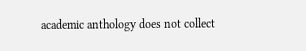academic anthology does not collect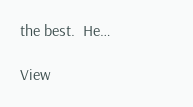the best.  He…

View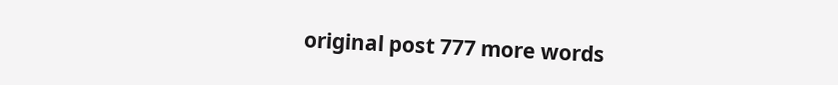original post 777 more words